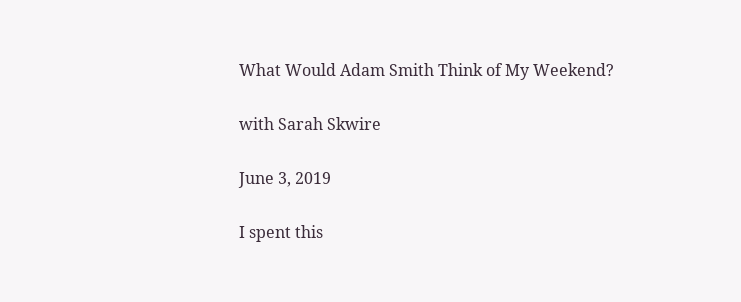What Would Adam Smith Think of My Weekend?

with Sarah Skwire

June 3, 2019

I spent this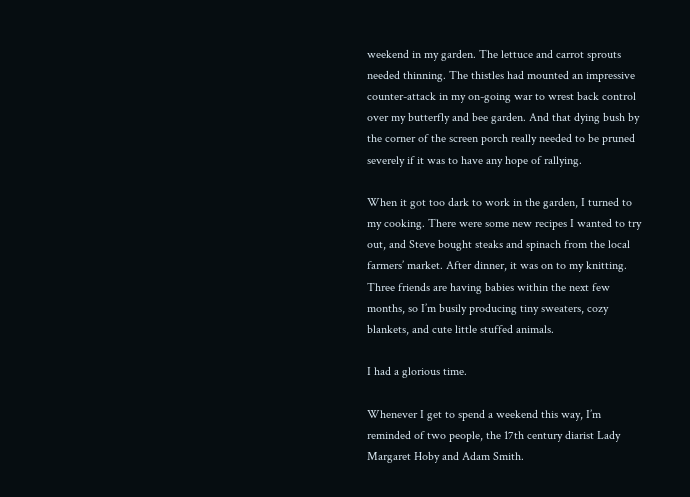weekend in my garden. The lettuce and carrot sprouts needed thinning. The thistles had mounted an impressive counter-attack in my on-going war to wrest back control over my butterfly and bee garden. And that dying bush by the corner of the screen porch really needed to be pruned severely if it was to have any hope of rallying.

When it got too dark to work in the garden, I turned to my cooking. There were some new recipes I wanted to try out, and Steve bought steaks and spinach from the local farmers’ market. After dinner, it was on to my knitting. Three friends are having babies within the next few months, so I’m busily producing tiny sweaters, cozy blankets, and cute little stuffed animals.

I had a glorious time.

Whenever I get to spend a weekend this way, I’m reminded of two people, the 17th century diarist Lady Margaret Hoby and Adam Smith.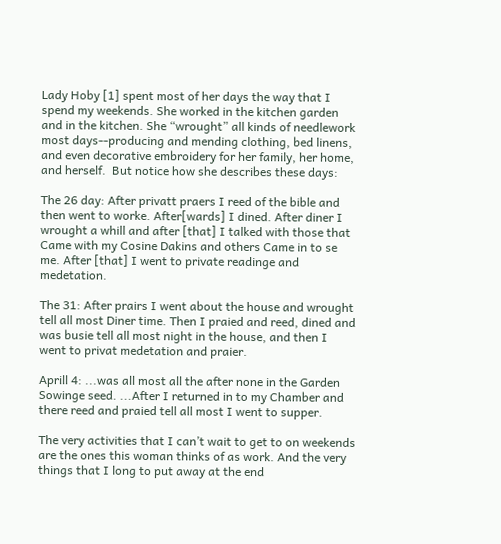Lady Hoby [1] spent most of her days the way that I spend my weekends. She worked in the kitchen garden and in the kitchen. She “wrought” all kinds of needlework most days--producing and mending clothing, bed linens, and even decorative embroidery for her family, her home, and herself.  But notice how she describes these days:

The 26 day: After privatt praers I reed of the bible and then went to worke. After[wards] I dined. After diner I wrought a whill and after [that] I talked with those that Came with my Cosine Dakins and others Came in to se me. After [that] I went to private readinge and medetation.

The 31: After prairs I went about the house and wrought tell all most Diner time. Then I praied and reed, dined and was busie tell all most night in the house, and then I went to privat medetation and praier.

Aprill 4: ...was all most all the after none in the Garden Sowinge seed. ...After I returned in to my Chamber and there reed and praied tell all most I went to supper.

The very activities that I can’t wait to get to on weekends are the ones this woman thinks of as work. And the very things that I long to put away at the end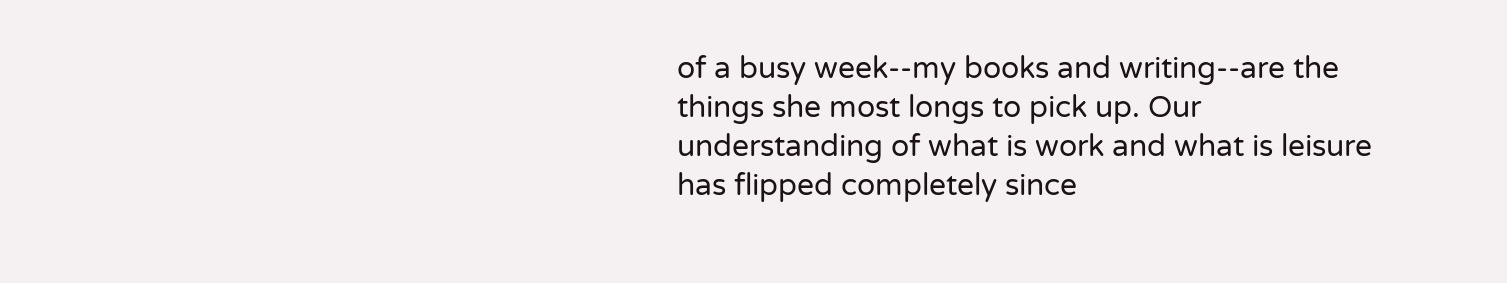of a busy week--my books and writing--are the things she most longs to pick up. Our understanding of what is work and what is leisure has flipped completely since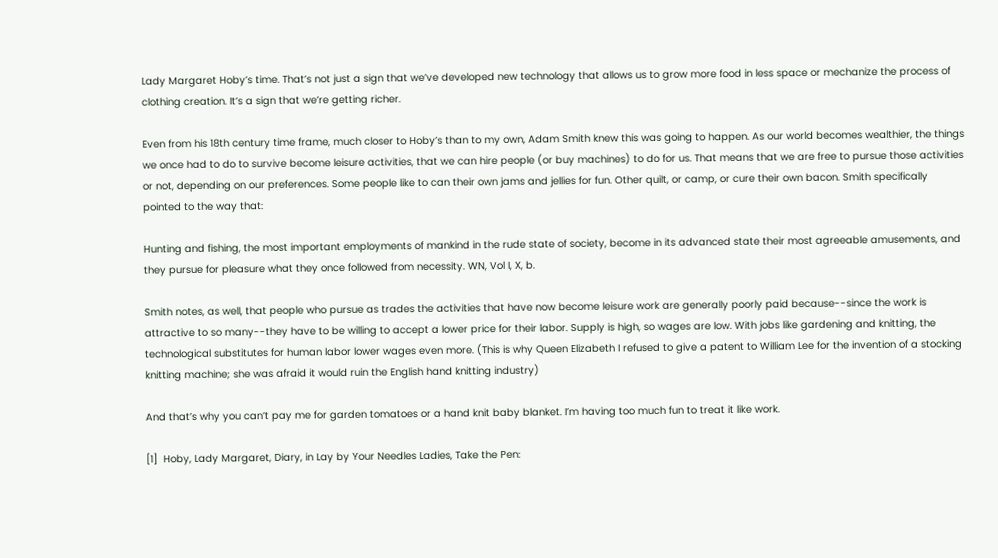Lady Margaret Hoby’s time. That’s not just a sign that we’ve developed new technology that allows us to grow more food in less space or mechanize the process of clothing creation. It’s a sign that we’re getting richer.

Even from his 18th century time frame, much closer to Hoby’s than to my own, Adam Smith knew this was going to happen. As our world becomes wealthier, the things we once had to do to survive become leisure activities, that we can hire people (or buy machines) to do for us. That means that we are free to pursue those activities or not, depending on our preferences. Some people like to can their own jams and jellies for fun. Other quilt, or camp, or cure their own bacon. Smith specifically pointed to the way that:

Hunting and fishing, the most important employments of mankind in the rude state of society, become in its advanced state their most agreeable amusements, and they pursue for pleasure what they once followed from necessity. WN, Vol I, X, b.

Smith notes, as well, that people who pursue as trades the activities that have now become leisure work are generally poorly paid because--since the work is attractive to so many--they have to be willing to accept a lower price for their labor. Supply is high, so wages are low. With jobs like gardening and knitting, the technological substitutes for human labor lower wages even more. (This is why Queen Elizabeth I refused to give a patent to William Lee for the invention of a stocking knitting machine; she was afraid it would ruin the English hand knitting industry)

And that’s why you can’t pay me for garden tomatoes or a hand knit baby blanket. I’m having too much fun to treat it like work.

[1]  Hoby, Lady Margaret, Diary, in Lay by Your Needles Ladies, Take the Pen: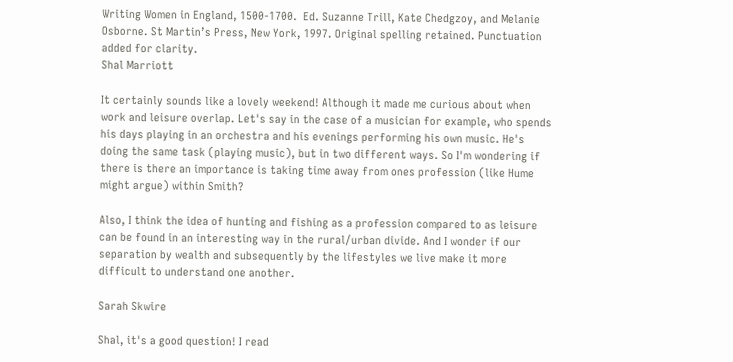Writing Women in England, 1500-1700.  Ed. Suzanne Trill, Kate Chedgzoy, and Melanie Osborne. St Martin’s Press, New York, 1997. Original spelling retained. Punctuation added for clarity.
Shal Marriott

It certainly sounds like a lovely weekend! Although it made me curious about when work and leisure overlap. Let's say in the case of a musician for example, who spends his days playing in an orchestra and his evenings performing his own music. He's doing the same task (playing music), but in two different ways. So I'm wondering if there is there an importance is taking time away from ones profession (like Hume might argue) within Smith?

Also, I think the idea of hunting and fishing as a profession compared to as leisure can be found in an interesting way in the rural/urban divide. And I wonder if our separation by wealth and subsequently by the lifestyles we live make it more difficult to understand one another.

Sarah Skwire

Shal, it's a good question! I read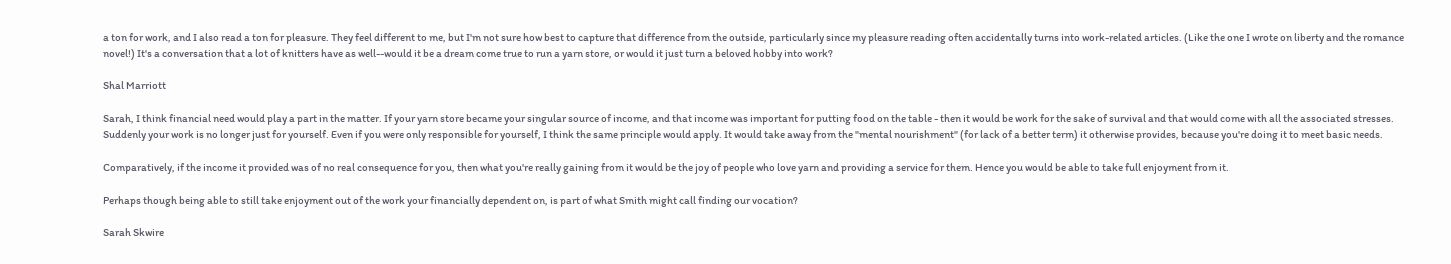a ton for work, and I also read a ton for pleasure. They feel different to me, but I'm not sure how best to capture that difference from the outside, particularly since my pleasure reading often accidentally turns into work-related articles. (Like the one I wrote on liberty and the romance novel!) It's a conversation that a lot of knitters have as well--would it be a dream come true to run a yarn store, or would it just turn a beloved hobby into work?

Shal Marriott

Sarah, I think financial need would play a part in the matter. If your yarn store became your singular source of income, and that income was important for putting food on the table - then it would be work for the sake of survival and that would come with all the associated stresses. Suddenly your work is no longer just for yourself. Even if you were only responsible for yourself, I think the same principle would apply. It would take away from the "mental nourishment" (for lack of a better term) it otherwise provides, because you're doing it to meet basic needs.

Comparatively, if the income it provided was of no real consequence for you, then what you're really gaining from it would be the joy of people who love yarn and providing a service for them. Hence you would be able to take full enjoyment from it.

Perhaps though being able to still take enjoyment out of the work your financially dependent on, is part of what Smith might call finding our vocation?

Sarah Skwire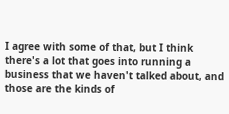I agree with some of that, but I think there's a lot that goes into running a business that we haven't talked about, and those are the kinds of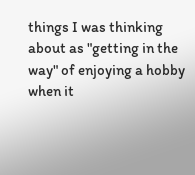things I was thinking about as "getting in the way" of enjoying a hobby when it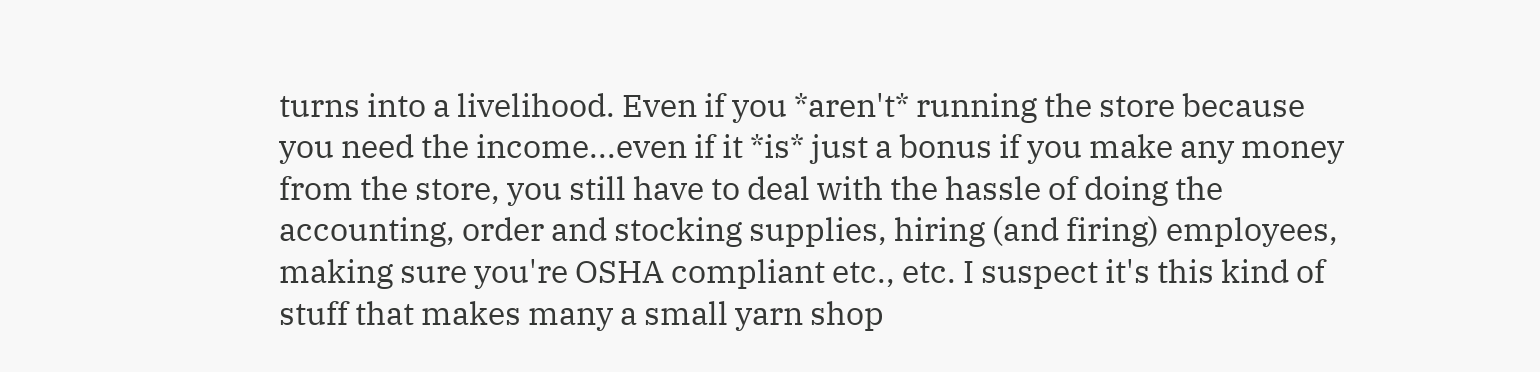turns into a livelihood. Even if you *aren't* running the store because you need the income...even if it *is* just a bonus if you make any money from the store, you still have to deal with the hassle of doing the accounting, order and stocking supplies, hiring (and firing) employees, making sure you're OSHA compliant etc., etc. I suspect it's this kind of stuff that makes many a small yarn shop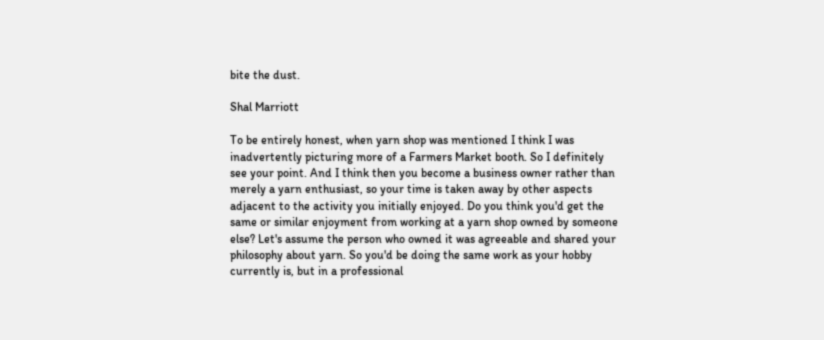bite the dust.

Shal Marriott

To be entirely honest, when yarn shop was mentioned I think I was inadvertently picturing more of a Farmers Market booth. So I definitely see your point. And I think then you become a business owner rather than merely a yarn enthusiast, so your time is taken away by other aspects adjacent to the activity you initially enjoyed. Do you think you'd get the same or similar enjoyment from working at a yarn shop owned by someone else? Let's assume the person who owned it was agreeable and shared your philosophy about yarn. So you'd be doing the same work as your hobby currently is, but in a professional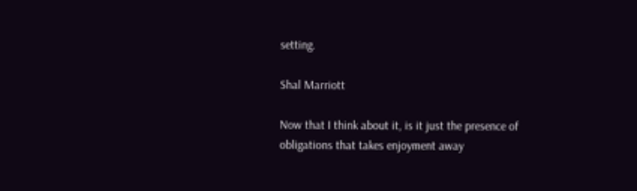setting.

Shal Marriott

Now that I think about it, is it just the presence of obligations that takes enjoyment away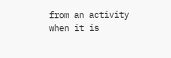from an activity when it is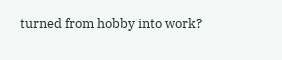turned from hobby into work?